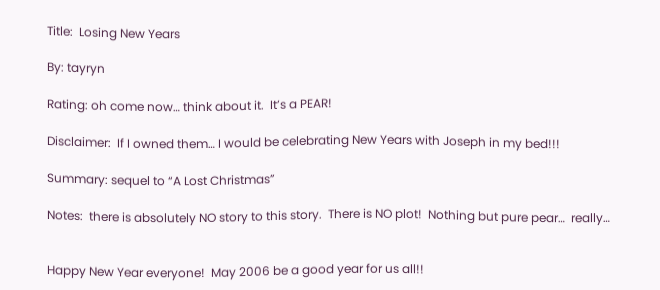Title:  Losing New Years

By: tayryn

Rating: oh come now… think about it.  It’s a PEAR!

Disclaimer:  If I owned them… I would be celebrating New Years with Joseph in my bed!!!

Summary: sequel to “A Lost Christmas”

Notes:  there is absolutely NO story to this story.  There is NO plot!  Nothing but pure pear…  really…


Happy New Year everyone!  May 2006 be a good year for us all!!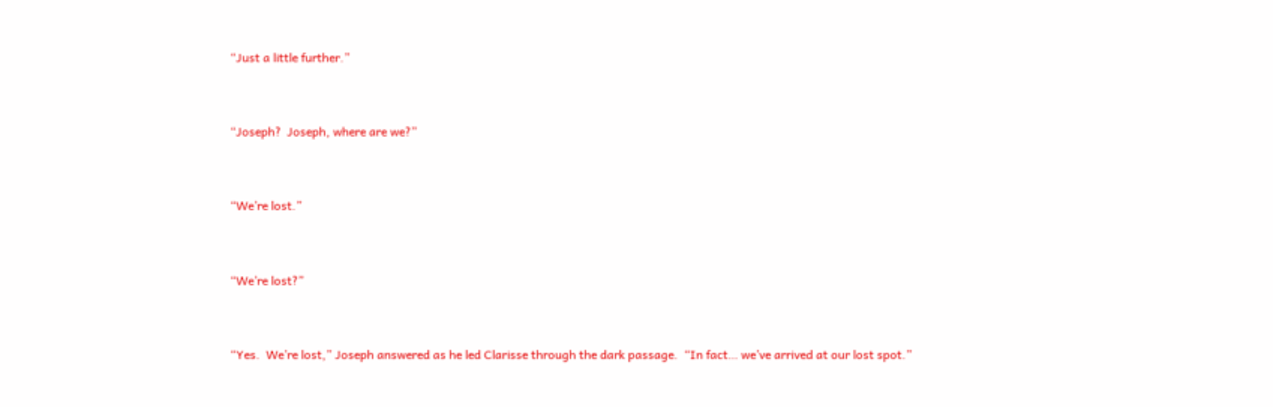“Just a little further.”


“Joseph?  Joseph, where are we?”


“We’re lost.”


“We’re lost?”


“Yes.  We’re lost,” Joseph answered as he led Clarisse through the dark passage.  “In fact… we’ve arrived at our lost spot.”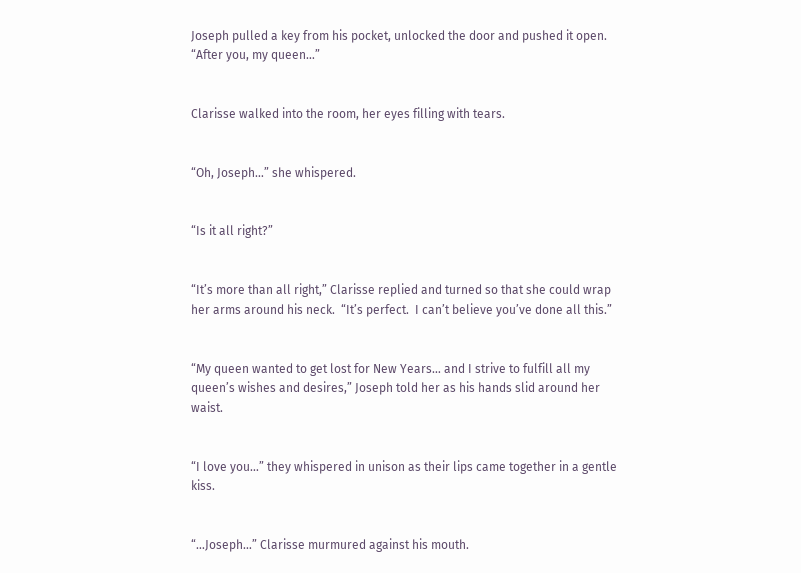Joseph pulled a key from his pocket, unlocked the door and pushed it open.  “After you, my queen…”


Clarisse walked into the room, her eyes filling with tears.


“Oh, Joseph…” she whispered.


“Is it all right?”


“It’s more than all right,” Clarisse replied and turned so that she could wrap her arms around his neck.  “It’s perfect.  I can’t believe you’ve done all this.”


“My queen wanted to get lost for New Years… and I strive to fulfill all my queen’s wishes and desires,” Joseph told her as his hands slid around her waist.


“I love you…” they whispered in unison as their lips came together in a gentle kiss.


“…Joseph…” Clarisse murmured against his mouth.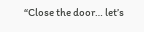“Close the door… let’s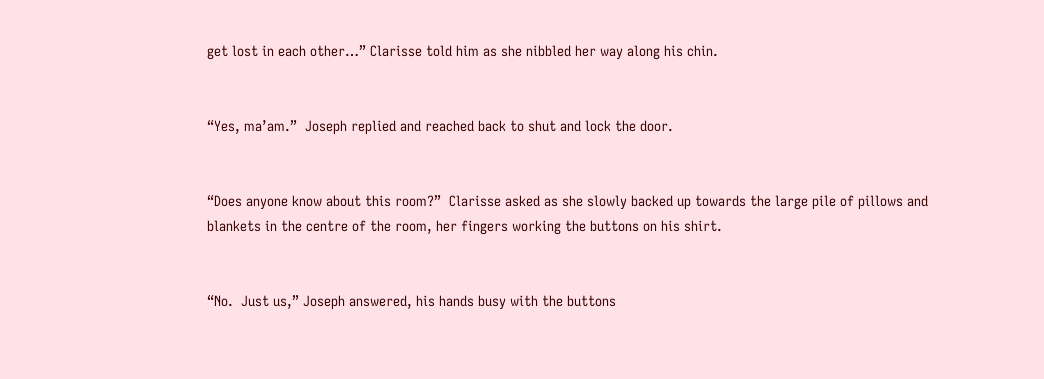get lost in each other…” Clarisse told him as she nibbled her way along his chin.


“Yes, ma’am.”  Joseph replied and reached back to shut and lock the door.


“Does anyone know about this room?”  Clarisse asked as she slowly backed up towards the large pile of pillows and blankets in the centre of the room, her fingers working the buttons on his shirt.


“No.  Just us,” Joseph answered, his hands busy with the buttons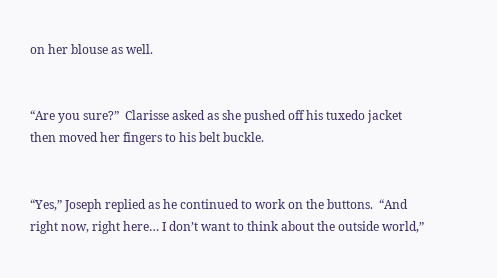on her blouse as well.


“Are you sure?”  Clarisse asked as she pushed off his tuxedo jacket then moved her fingers to his belt buckle.


“Yes,” Joseph replied as he continued to work on the buttons.  “And right now, right here… I don’t want to think about the outside world,”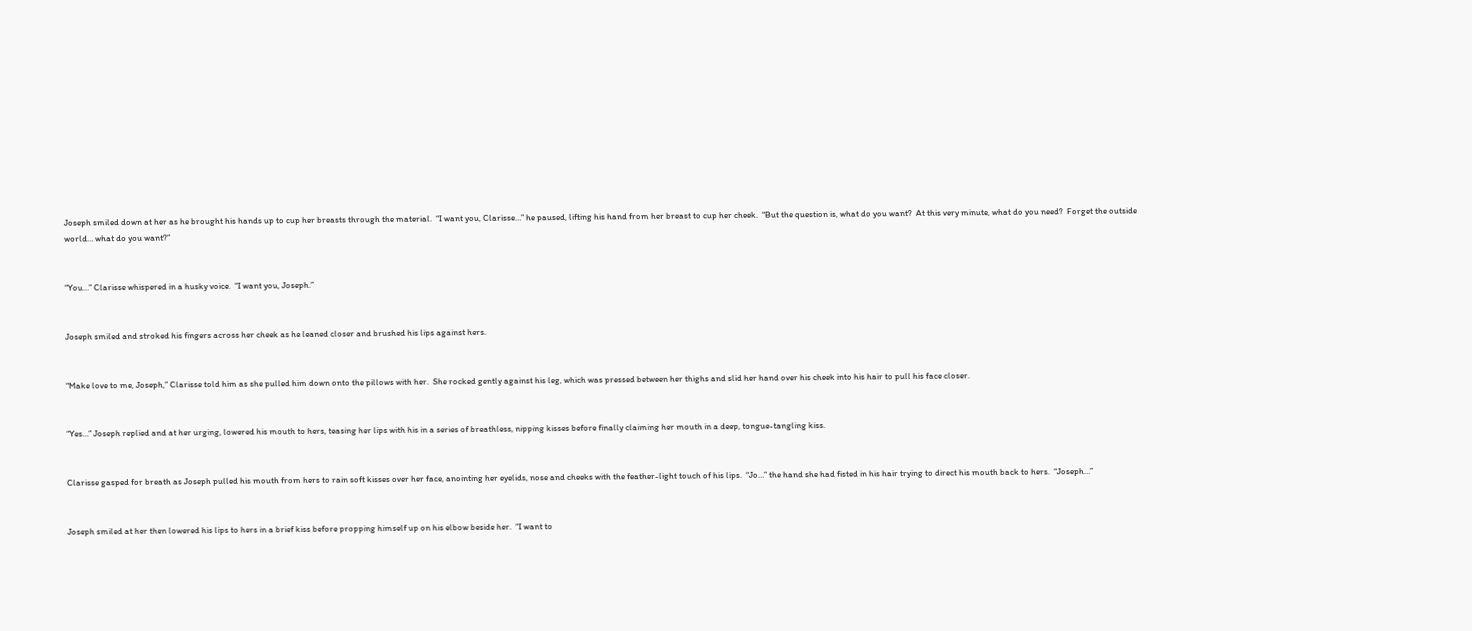Joseph smiled down at her as he brought his hands up to cup her breasts through the material.  “I want you, Clarisse…” he paused, lifting his hand from her breast to cup her cheek.  “But the question is, what do you want?  At this very minute, what do you need?  Forget the outside world… what do you want?”


“You…” Clarisse whispered in a husky voice.  “I want you, Joseph.”


Joseph smiled and stroked his fingers across her cheek as he leaned closer and brushed his lips against hers.


“Make love to me, Joseph,” Clarisse told him as she pulled him down onto the pillows with her.  She rocked gently against his leg, which was pressed between her thighs and slid her hand over his cheek into his hair to pull his face closer.


“Yes…” Joseph replied and at her urging, lowered his mouth to hers, teasing her lips with his in a series of breathless, nipping kisses before finally claiming her mouth in a deep, tongue-tangling kiss.


Clarisse gasped for breath as Joseph pulled his mouth from hers to rain soft kisses over her face, anointing her eyelids, nose and cheeks with the feather-light touch of his lips.  “Jo…” the hand she had fisted in his hair trying to direct his mouth back to hers.  “Joseph…”


Joseph smiled at her then lowered his lips to hers in a brief kiss before propping himself up on his elbow beside her.  “I want to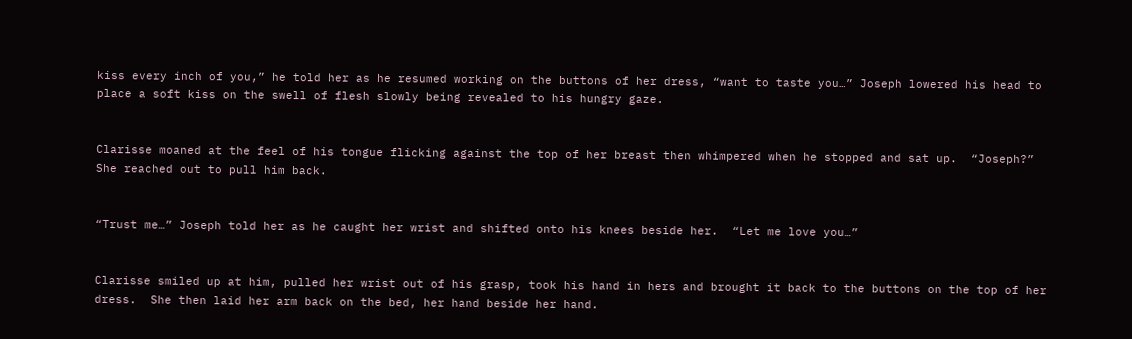kiss every inch of you,” he told her as he resumed working on the buttons of her dress, “want to taste you…” Joseph lowered his head to place a soft kiss on the swell of flesh slowly being revealed to his hungry gaze.


Clarisse moaned at the feel of his tongue flicking against the top of her breast then whimpered when he stopped and sat up.  “Joseph?”  She reached out to pull him back.


“Trust me…” Joseph told her as he caught her wrist and shifted onto his knees beside her.  “Let me love you…”


Clarisse smiled up at him, pulled her wrist out of his grasp, took his hand in hers and brought it back to the buttons on the top of her dress.  She then laid her arm back on the bed, her hand beside her hand.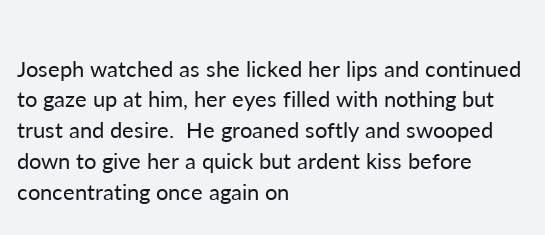Joseph watched as she licked her lips and continued to gaze up at him, her eyes filled with nothing but trust and desire.  He groaned softly and swooped down to give her a quick but ardent kiss before concentrating once again on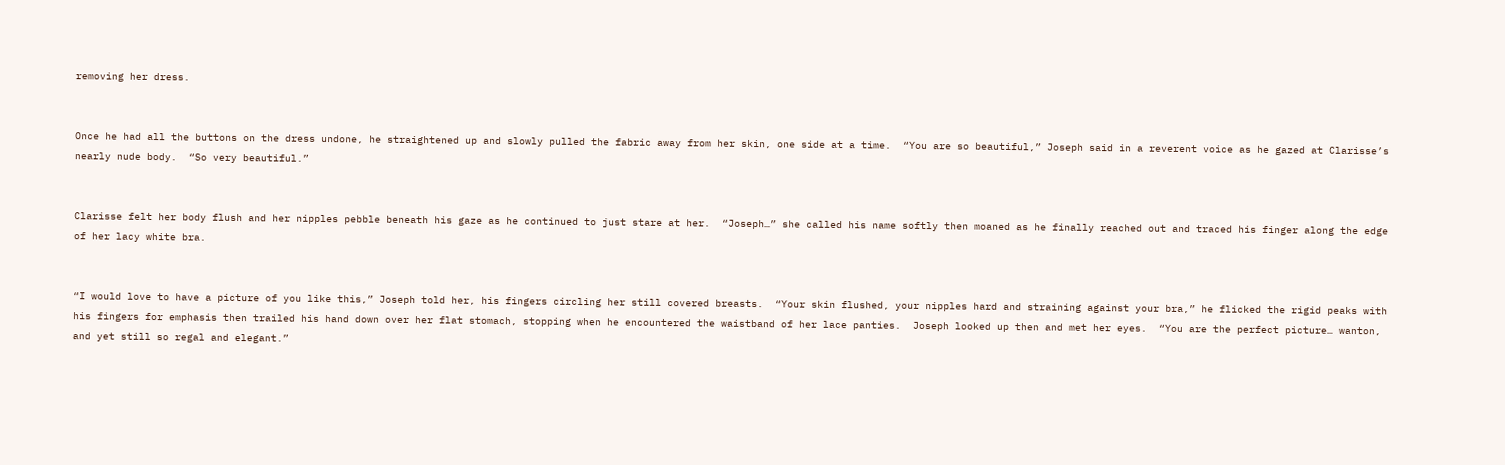removing her dress.


Once he had all the buttons on the dress undone, he straightened up and slowly pulled the fabric away from her skin, one side at a time.  “You are so beautiful,” Joseph said in a reverent voice as he gazed at Clarisse’s nearly nude body.  “So very beautiful.”


Clarisse felt her body flush and her nipples pebble beneath his gaze as he continued to just stare at her.  “Joseph…” she called his name softly then moaned as he finally reached out and traced his finger along the edge of her lacy white bra.


“I would love to have a picture of you like this,” Joseph told her, his fingers circling her still covered breasts.  “Your skin flushed, your nipples hard and straining against your bra,” he flicked the rigid peaks with his fingers for emphasis then trailed his hand down over her flat stomach, stopping when he encountered the waistband of her lace panties.  Joseph looked up then and met her eyes.  “You are the perfect picture… wanton, and yet still so regal and elegant.”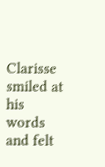Clarisse smiled at his words and felt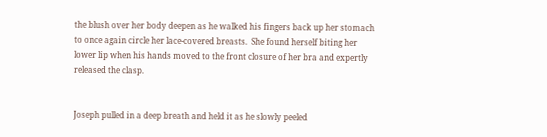the blush over her body deepen as he walked his fingers back up her stomach to once again circle her lace-covered breasts.  She found herself biting her lower lip when his hands moved to the front closure of her bra and expertly released the clasp.


Joseph pulled in a deep breath and held it as he slowly peeled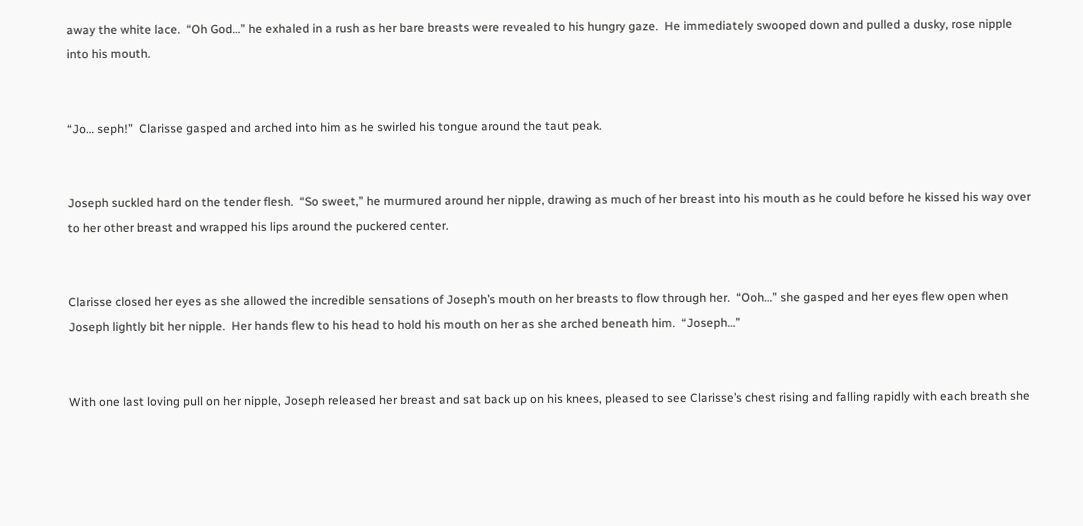away the white lace.  “Oh God…” he exhaled in a rush as her bare breasts were revealed to his hungry gaze.  He immediately swooped down and pulled a dusky, rose nipple into his mouth.


“Jo… seph!”  Clarisse gasped and arched into him as he swirled his tongue around the taut peak.


Joseph suckled hard on the tender flesh.  “So sweet,” he murmured around her nipple, drawing as much of her breast into his mouth as he could before he kissed his way over to her other breast and wrapped his lips around the puckered center.


Clarisse closed her eyes as she allowed the incredible sensations of Joseph’s mouth on her breasts to flow through her.  “Ooh…” she gasped and her eyes flew open when Joseph lightly bit her nipple.  Her hands flew to his head to hold his mouth on her as she arched beneath him.  “Joseph…”


With one last loving pull on her nipple, Joseph released her breast and sat back up on his knees, pleased to see Clarisse’s chest rising and falling rapidly with each breath she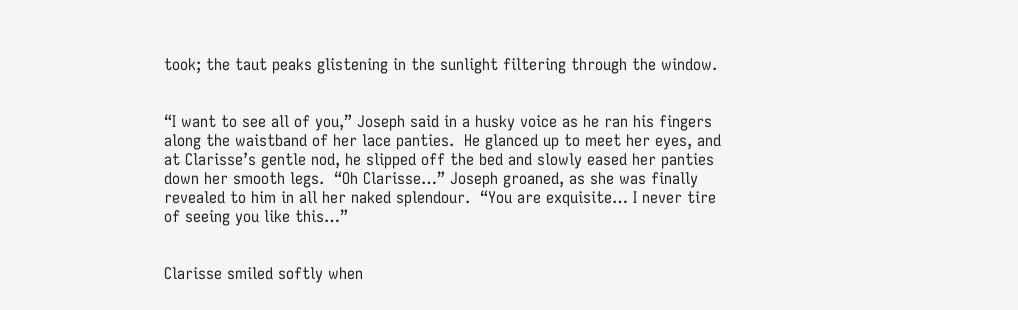took; the taut peaks glistening in the sunlight filtering through the window.


“I want to see all of you,” Joseph said in a husky voice as he ran his fingers along the waistband of her lace panties.  He glanced up to meet her eyes, and at Clarisse’s gentle nod, he slipped off the bed and slowly eased her panties down her smooth legs.  “Oh Clarisse…” Joseph groaned, as she was finally revealed to him in all her naked splendour.  “You are exquisite… I never tire of seeing you like this…”


Clarisse smiled softly when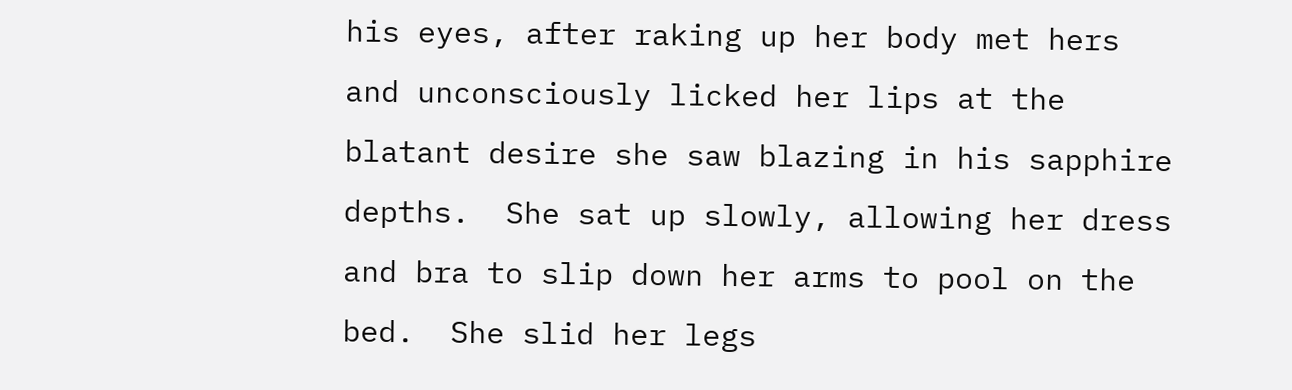his eyes, after raking up her body met hers and unconsciously licked her lips at the blatant desire she saw blazing in his sapphire depths.  She sat up slowly, allowing her dress and bra to slip down her arms to pool on the bed.  She slid her legs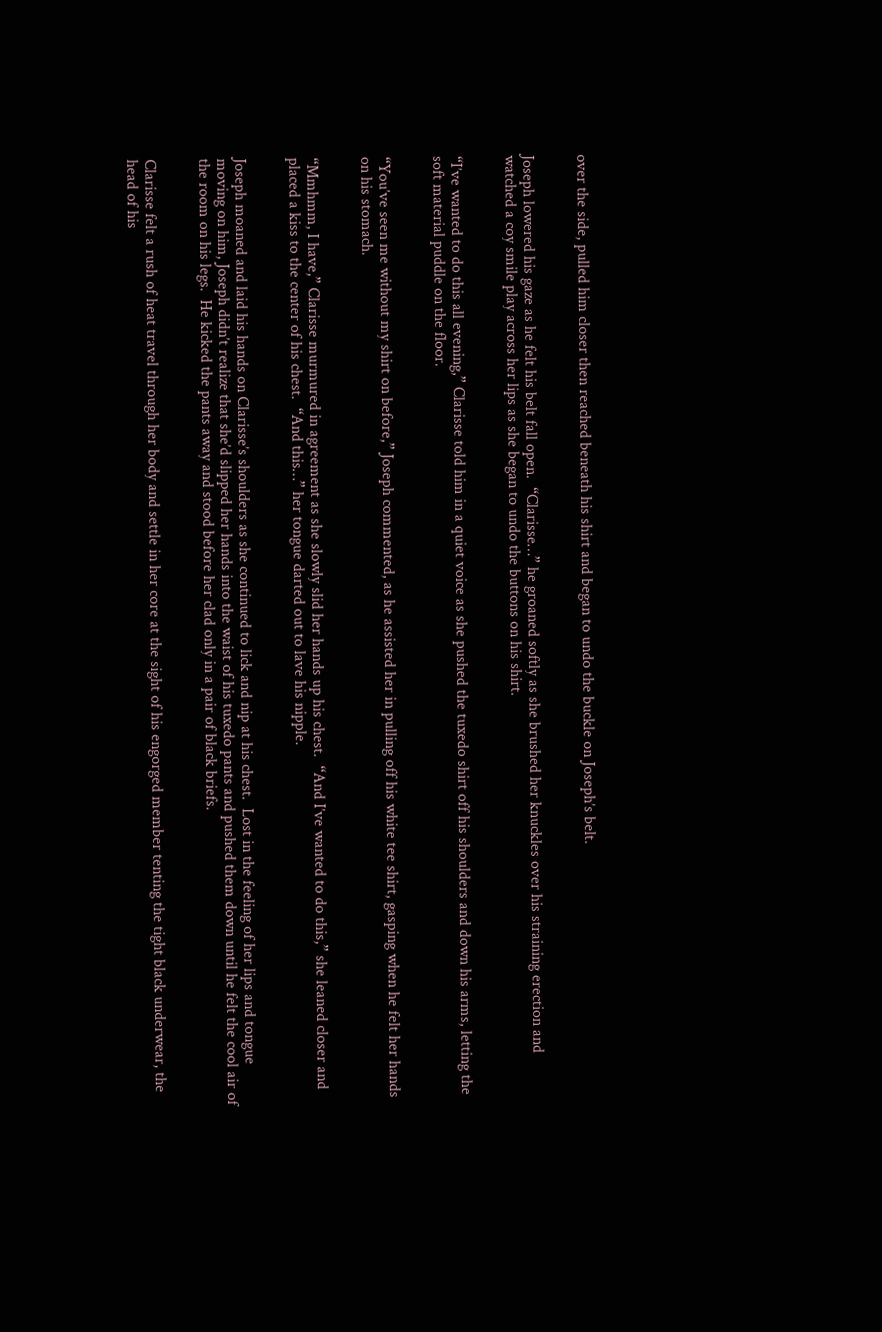over the side, pulled him closer then reached beneath his shirt and began to undo the buckle on Joseph’s belt.


Joseph lowered his gaze as he felt his belt fall open.  “Clarisse…” he groaned softly as she brushed her knuckles over his straining erection and watched a coy smile play across her lips as she began to undo the buttons on his shirt.


“I’ve wanted to do this all evening,” Clarisse told him in a quiet voice as she pushed the tuxedo shirt off his shoulders and down his arms, letting the soft material puddle on the floor.


“You’ve seen me without my shirt on before,” Joseph commented, as he assisted her in pulling off his white tee shirt, gasping when he felt her hands on his stomach.


“Mmhmm, I have,” Clarisse murmured in agreement as she slowly slid her hands up his chest.  “And I’ve wanted to do this,” she leaned closer and placed a kiss to the center of his chest.  “And this…” her tongue darted out to lave his nipple.


Joseph moaned and laid his hands on Clarisse’s shoulders as she continued to lick and nip at his chest.  Lost in the feeling of her lips and tongue moving on him, Joseph didn’t realize that she’d slipped her hands into the waist of his tuxedo pants and pushed them down until he felt the cool air of the room on his legs.  He kicked the pants away and stood before her clad only in a pair of black briefs.


Clarisse felt a rush of heat travel through her body and settle in her core at the sight of his engorged member tenting the tight black underwear, the head of his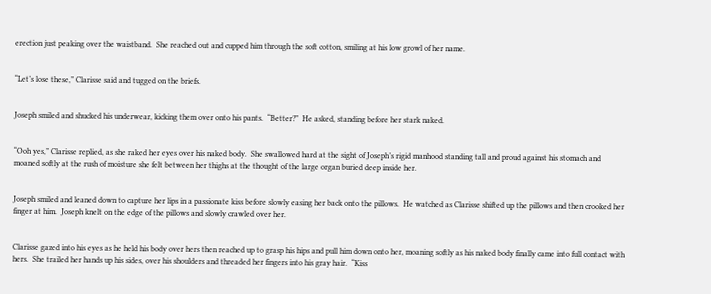erection just peaking over the waistband.  She reached out and cupped him through the soft cotton, smiling at his low growl of her name.


“Let’s lose these,” Clarisse said and tugged on the briefs.


Joseph smiled and shucked his underwear, kicking them over onto his pants.  “Better?”  He asked, standing before her stark naked.


“Ooh yes,” Clarisse replied, as she raked her eyes over his naked body.  She swallowed hard at the sight of Joseph’s rigid manhood standing tall and proud against his stomach and moaned softly at the rush of moisture she felt between her thighs at the thought of the large organ buried deep inside her.


Joseph smiled and leaned down to capture her lips in a passionate kiss before slowly easing her back onto the pillows.  He watched as Clarisse shifted up the pillows and then crooked her finger at him.  Joseph knelt on the edge of the pillows and slowly crawled over her.


Clarisse gazed into his eyes as he held his body over hers then reached up to grasp his hips and pull him down onto her, moaning softly as his naked body finally came into full contact with hers.  She trailed her hands up his sides, over his shoulders and threaded her fingers into his gray hair.  “Kiss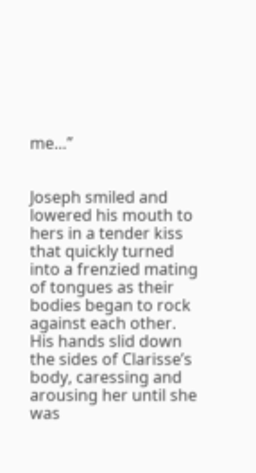me…”


Joseph smiled and lowered his mouth to hers in a tender kiss that quickly turned into a frenzied mating of tongues as their bodies began to rock against each other.  His hands slid down the sides of Clarisse’s body, caressing and arousing her until she was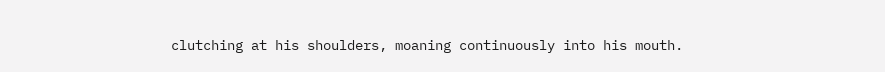clutching at his shoulders, moaning continuously into his mouth.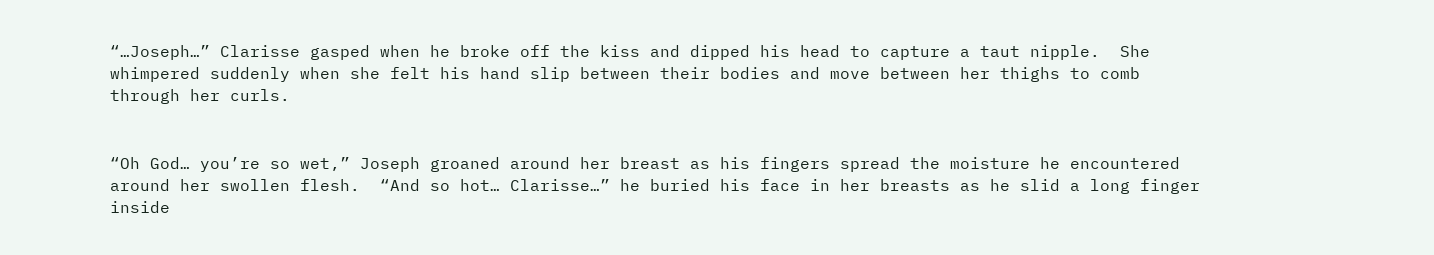“…Joseph…” Clarisse gasped when he broke off the kiss and dipped his head to capture a taut nipple.  She whimpered suddenly when she felt his hand slip between their bodies and move between her thighs to comb through her curls.


“Oh God… you’re so wet,” Joseph groaned around her breast as his fingers spread the moisture he encountered around her swollen flesh.  “And so hot… Clarisse…” he buried his face in her breasts as he slid a long finger inside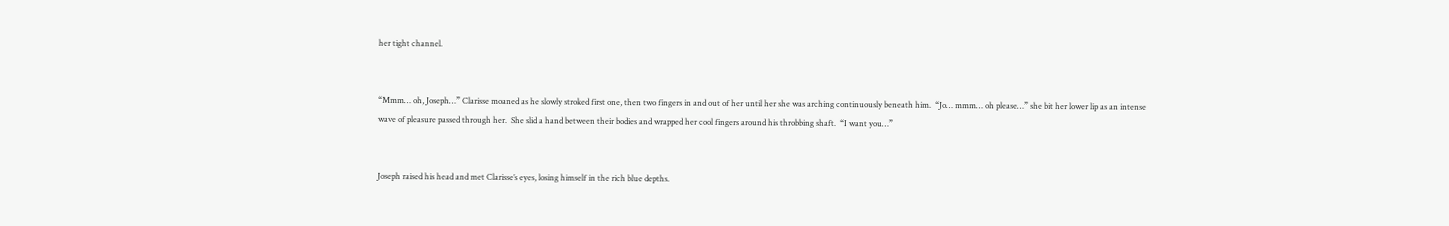her tight channel.


“Mmm… oh, Joseph…” Clarisse moaned as he slowly stroked first one, then two fingers in and out of her until her she was arching continuously beneath him.  “Jo… mmm… oh please…” she bit her lower lip as an intense wave of pleasure passed through her.  She slid a hand between their bodies and wrapped her cool fingers around his throbbing shaft.  “I want you…”


Joseph raised his head and met Clarisse’s eyes, losing himself in the rich blue depths.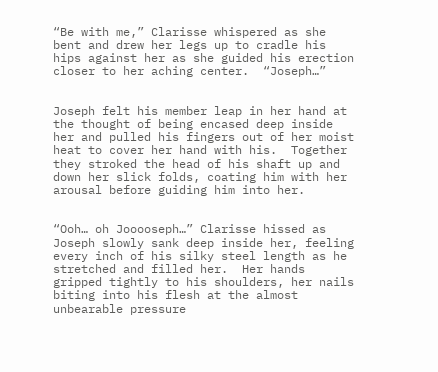“Be with me,” Clarisse whispered as she bent and drew her legs up to cradle his hips against her as she guided his erection closer to her aching center.  “Joseph…”


Joseph felt his member leap in her hand at the thought of being encased deep inside her and pulled his fingers out of her moist heat to cover her hand with his.  Together they stroked the head of his shaft up and down her slick folds, coating him with her arousal before guiding him into her.


“Ooh… oh Jooooseph…” Clarisse hissed as Joseph slowly sank deep inside her, feeling every inch of his silky steel length as he stretched and filled her.  Her hands gripped tightly to his shoulders, her nails biting into his flesh at the almost unbearable pressure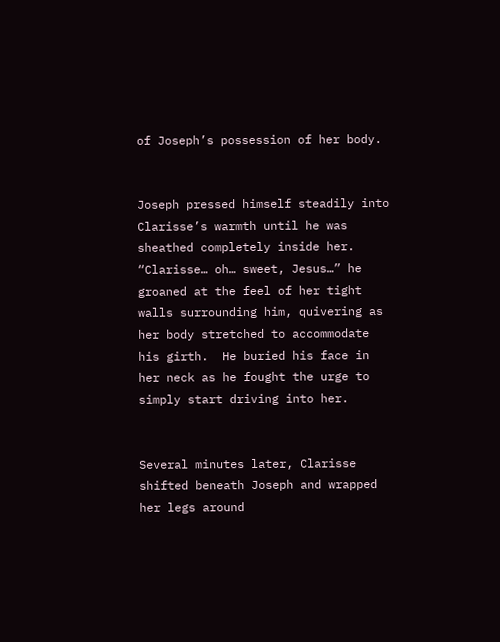of Joseph’s possession of her body.


Joseph pressed himself steadily into Clarisse’s warmth until he was sheathed completely inside her.  “Clarisse… oh… sweet, Jesus…” he groaned at the feel of her tight walls surrounding him, quivering as her body stretched to accommodate his girth.  He buried his face in her neck as he fought the urge to simply start driving into her.


Several minutes later, Clarisse shifted beneath Joseph and wrapped her legs around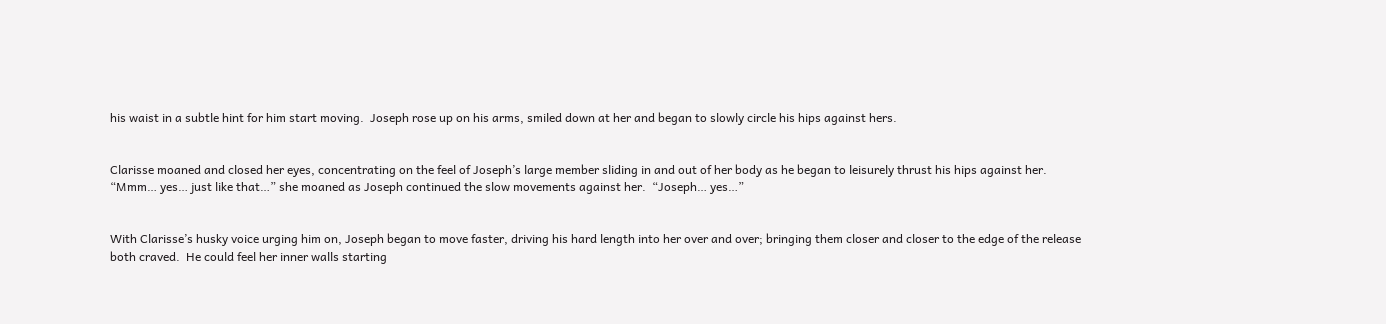his waist in a subtle hint for him start moving.  Joseph rose up on his arms, smiled down at her and began to slowly circle his hips against hers.


Clarisse moaned and closed her eyes, concentrating on the feel of Joseph’s large member sliding in and out of her body as he began to leisurely thrust his hips against her.  “Mmm… yes… just like that…” she moaned as Joseph continued the slow movements against her.  “Joseph… yes…”


With Clarisse’s husky voice urging him on, Joseph began to move faster, driving his hard length into her over and over; bringing them closer and closer to the edge of the release both craved.  He could feel her inner walls starting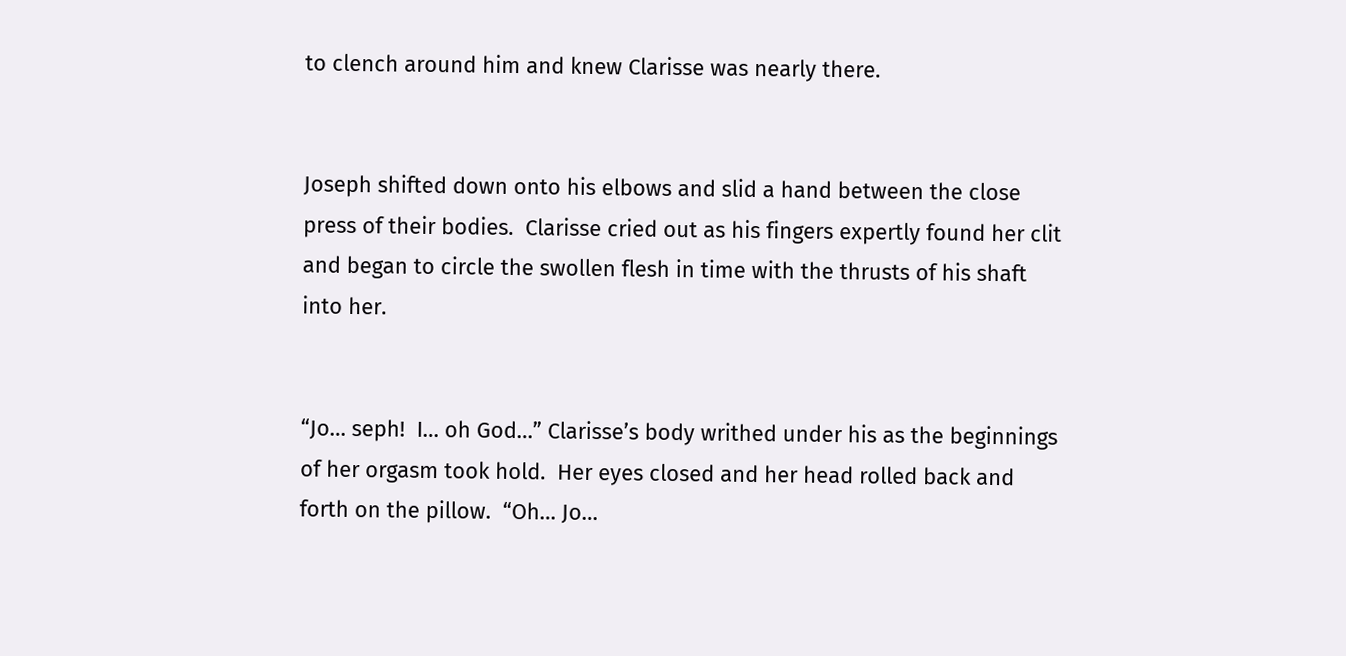to clench around him and knew Clarisse was nearly there.


Joseph shifted down onto his elbows and slid a hand between the close press of their bodies.  Clarisse cried out as his fingers expertly found her clit and began to circle the swollen flesh in time with the thrusts of his shaft into her.


“Jo… seph!  I… oh God…” Clarisse’s body writhed under his as the beginnings of her orgasm took hold.  Her eyes closed and her head rolled back and forth on the pillow.  “Oh… Jo…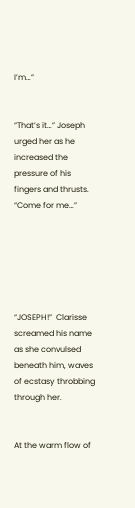I’m…”


“That’s it…” Joseph urged her as he increased the pressure of his fingers and thrusts.  “Come for me…”






“JOSEPH!”  Clarisse screamed his name as she convulsed beneath him, waves of ecstasy throbbing through her.


At the warm flow of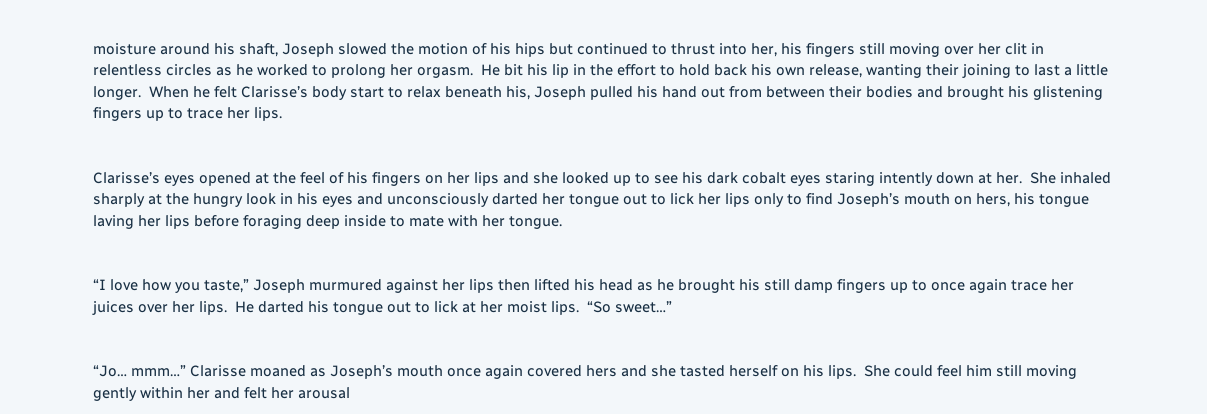moisture around his shaft, Joseph slowed the motion of his hips but continued to thrust into her, his fingers still moving over her clit in relentless circles as he worked to prolong her orgasm.  He bit his lip in the effort to hold back his own release, wanting their joining to last a little longer.  When he felt Clarisse’s body start to relax beneath his, Joseph pulled his hand out from between their bodies and brought his glistening fingers up to trace her lips.


Clarisse’s eyes opened at the feel of his fingers on her lips and she looked up to see his dark cobalt eyes staring intently down at her.  She inhaled sharply at the hungry look in his eyes and unconsciously darted her tongue out to lick her lips only to find Joseph’s mouth on hers, his tongue laving her lips before foraging deep inside to mate with her tongue.


“I love how you taste,” Joseph murmured against her lips then lifted his head as he brought his still damp fingers up to once again trace her juices over her lips.  He darted his tongue out to lick at her moist lips.  “So sweet…”


“Jo… mmm…” Clarisse moaned as Joseph’s mouth once again covered hers and she tasted herself on his lips.  She could feel him still moving gently within her and felt her arousal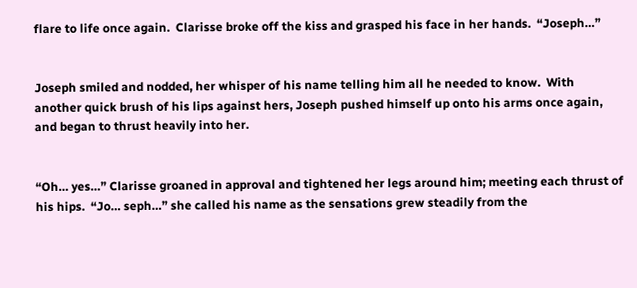flare to life once again.  Clarisse broke off the kiss and grasped his face in her hands.  “Joseph…”


Joseph smiled and nodded, her whisper of his name telling him all he needed to know.  With another quick brush of his lips against hers, Joseph pushed himself up onto his arms once again, and began to thrust heavily into her.


“Oh… yes…” Clarisse groaned in approval and tightened her legs around him; meeting each thrust of his hips.  “Jo… seph…” she called his name as the sensations grew steadily from the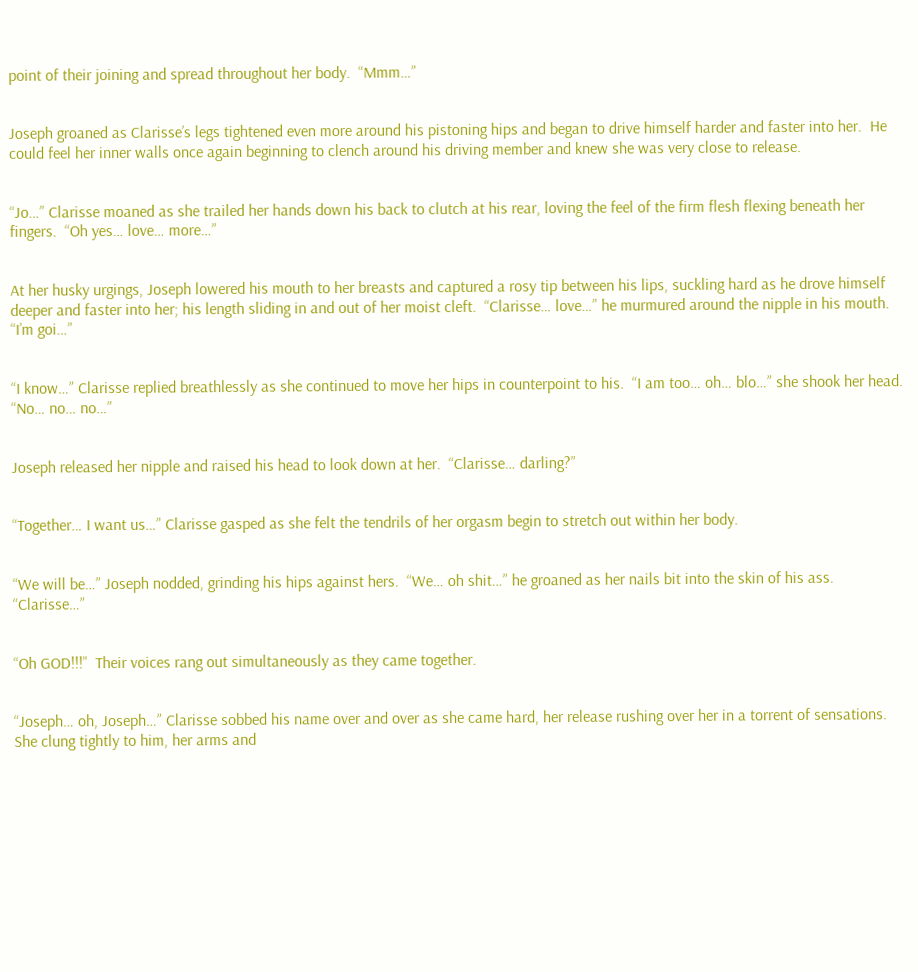point of their joining and spread throughout her body.  “Mmm…”


Joseph groaned as Clarisse’s legs tightened even more around his pistoning hips and began to drive himself harder and faster into her.  He could feel her inner walls once again beginning to clench around his driving member and knew she was very close to release.


“Jo…” Clarisse moaned as she trailed her hands down his back to clutch at his rear, loving the feel of the firm flesh flexing beneath her fingers.  “Oh yes… love… more…”


At her husky urgings, Joseph lowered his mouth to her breasts and captured a rosy tip between his lips, suckling hard as he drove himself deeper and faster into her; his length sliding in and out of her moist cleft.  “Clarisse… love…” he murmured around the nipple in his mouth.  “I’m goi…”


“I know…” Clarisse replied breathlessly as she continued to move her hips in counterpoint to his.  “I am too… oh… blo…” she shook her head.  “No… no… no…”


Joseph released her nipple and raised his head to look down at her.  “Clarisse… darling?”


“Together… I want us…” Clarisse gasped as she felt the tendrils of her orgasm begin to stretch out within her body.


“We will be…” Joseph nodded, grinding his hips against hers.  “We… oh shit…” he groaned as her nails bit into the skin of his ass.  “Clarisse…”


“Oh GOD!!!”  Their voices rang out simultaneously as they came together.


“Joseph… oh, Joseph…” Clarisse sobbed his name over and over as she came hard, her release rushing over her in a torrent of sensations.  She clung tightly to him, her arms and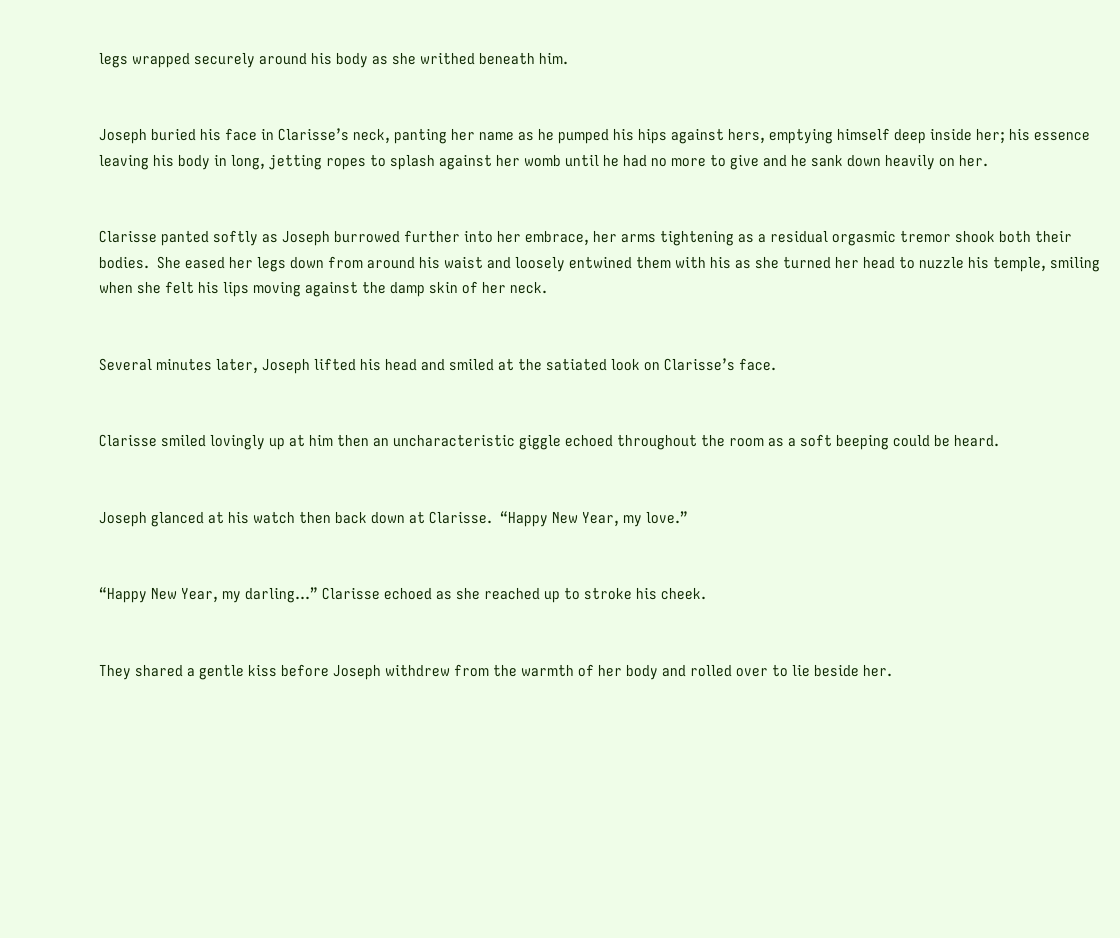legs wrapped securely around his body as she writhed beneath him.


Joseph buried his face in Clarisse’s neck, panting her name as he pumped his hips against hers, emptying himself deep inside her; his essence leaving his body in long, jetting ropes to splash against her womb until he had no more to give and he sank down heavily on her.


Clarisse panted softly as Joseph burrowed further into her embrace, her arms tightening as a residual orgasmic tremor shook both their bodies.  She eased her legs down from around his waist and loosely entwined them with his as she turned her head to nuzzle his temple, smiling when she felt his lips moving against the damp skin of her neck.


Several minutes later, Joseph lifted his head and smiled at the satiated look on Clarisse’s face.


Clarisse smiled lovingly up at him then an uncharacteristic giggle echoed throughout the room as a soft beeping could be heard.


Joseph glanced at his watch then back down at Clarisse.  “Happy New Year, my love.”


“Happy New Year, my darling…” Clarisse echoed as she reached up to stroke his cheek.


They shared a gentle kiss before Joseph withdrew from the warmth of her body and rolled over to lie beside her.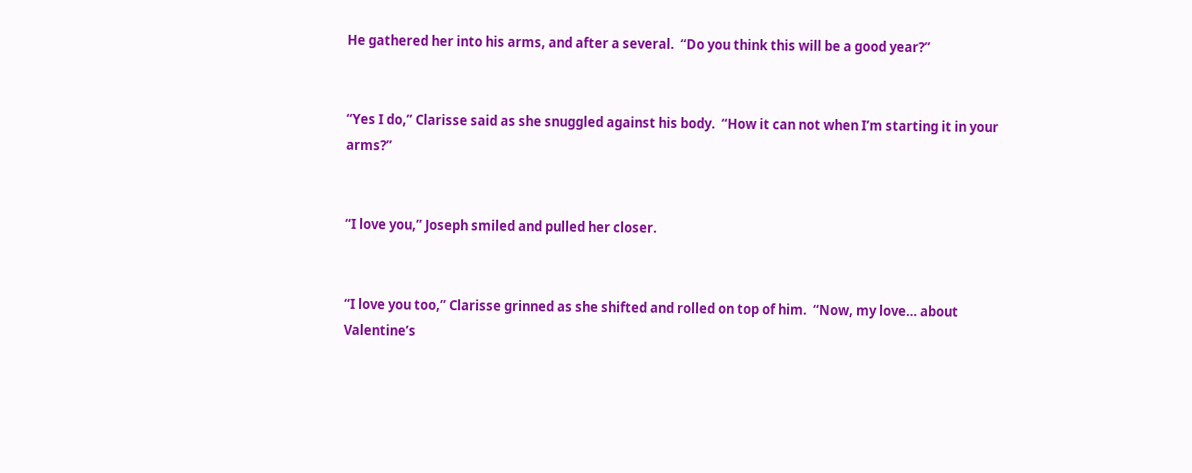He gathered her into his arms, and after a several.  “Do you think this will be a good year?”


“Yes I do,” Clarisse said as she snuggled against his body.  “How it can not when I’m starting it in your arms?”


“I love you,” Joseph smiled and pulled her closer.


“I love you too,” Clarisse grinned as she shifted and rolled on top of him.  “Now, my love… about Valentine’s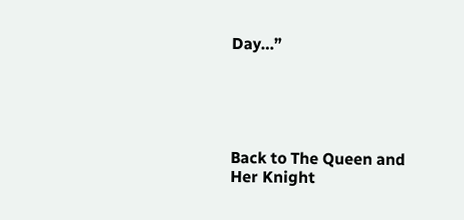Day…”





Back to The Queen and Her Knight